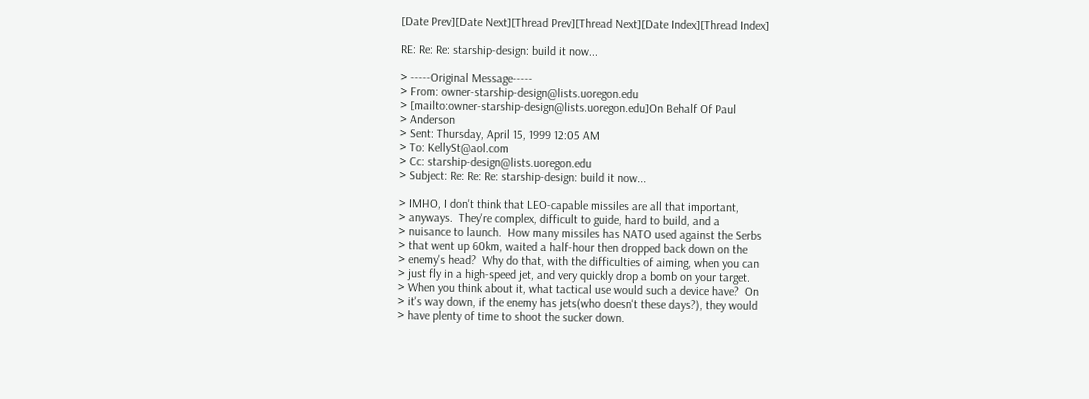[Date Prev][Date Next][Thread Prev][Thread Next][Date Index][Thread Index]

RE: Re: Re: starship-design: build it now...

> -----Original Message-----
> From: owner-starship-design@lists.uoregon.edu
> [mailto:owner-starship-design@lists.uoregon.edu]On Behalf Of Paul
> Anderson
> Sent: Thursday, April 15, 1999 12:05 AM
> To: KellySt@aol.com
> Cc: starship-design@lists.uoregon.edu
> Subject: Re: Re: Re: starship-design: build it now...

> IMHO, I don't think that LEO-capable missiles are all that important,
> anyways.  They're complex, difficult to guide, hard to build, and a
> nuisance to launch.  How many missiles has NATO used against the Serbs
> that went up 60km, waited a half-hour then dropped back down on the
> enemy's head?  Why do that, with the difficulties of aiming, when you can
> just fly in a high-speed jet, and very quickly drop a bomb on your target.
> When you think about it, what tactical use would such a device have?  On
> it's way down, if the enemy has jets(who doesn't these days?), they would
> have plenty of time to shoot the sucker down.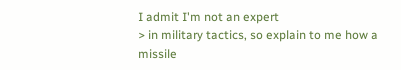I admit I'm not an expert
> in military tactics, so explain to me how a missile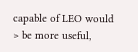capable of LEO would
> be more useful,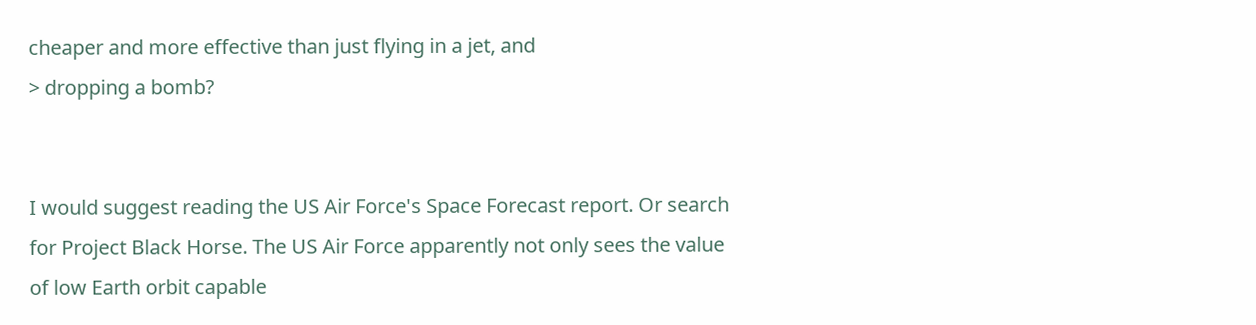cheaper and more effective than just flying in a jet, and
> dropping a bomb?


I would suggest reading the US Air Force's Space Forecast report. Or search
for Project Black Horse. The US Air Force apparently not only sees the value
of low Earth orbit capable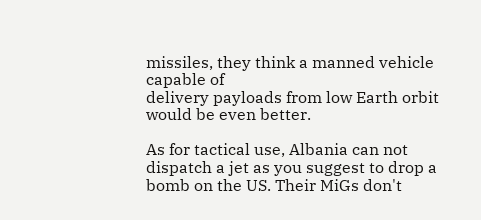missiles, they think a manned vehicle capable of
delivery payloads from low Earth orbit would be even better.

As for tactical use, Albania can not dispatch a jet as you suggest to drop a
bomb on the US. Their MiGs don't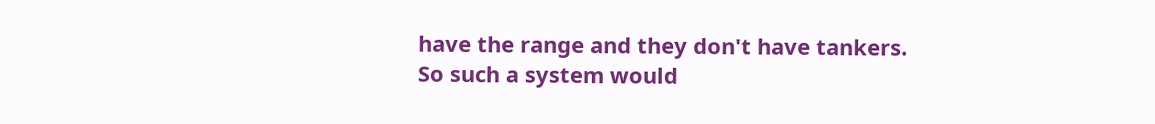have the range and they don't have tankers.
So such a system would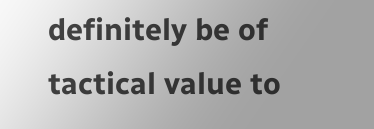definitely be of tactical value to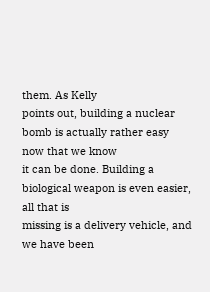them. As Kelly
points out, building a nuclear bomb is actually rather easy now that we know
it can be done. Building a biological weapon is even easier, all that is
missing is a delivery vehicle, and we have been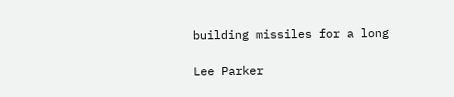building missiles for a long

Lee Parker